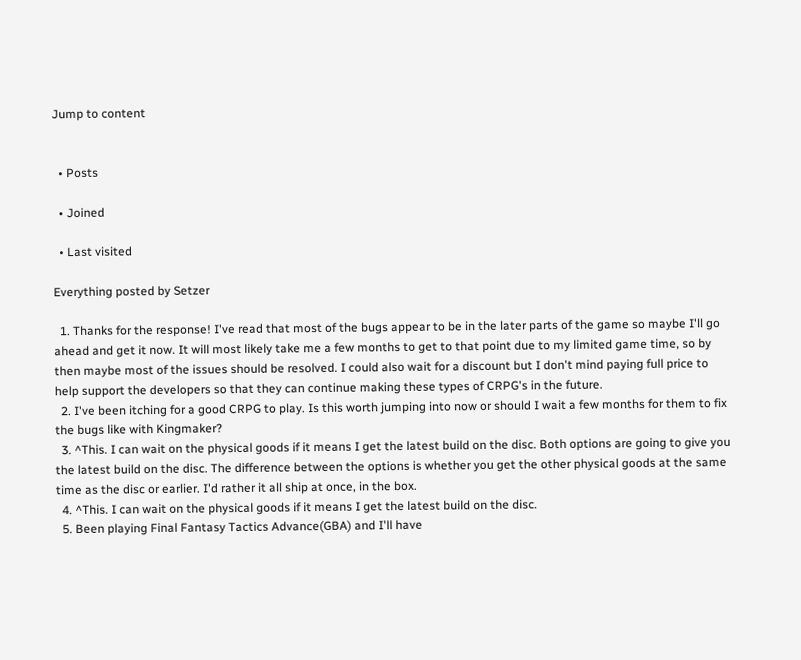Jump to content


  • Posts

  • Joined

  • Last visited

Everything posted by Setzer

  1. Thanks for the response! I've read that most of the bugs appear to be in the later parts of the game so maybe I'll go ahead and get it now. It will most likely take me a few months to get to that point due to my limited game time, so by then maybe most of the issues should be resolved. I could also wait for a discount but I don't mind paying full price to help support the developers so that they can continue making these types of CRPG's in the future.
  2. I've been itching for a good CRPG to play. Is this worth jumping into now or should I wait a few months for them to fix the bugs like with Kingmaker?
  3. ^This. I can wait on the physical goods if it means I get the latest build on the disc. Both options are going to give you the latest build on the disc. The difference between the options is whether you get the other physical goods at the same time as the disc or earlier. I'd rather it all ship at once, in the box.
  4. ^This. I can wait on the physical goods if it means I get the latest build on the disc.
  5. Been playing Final Fantasy Tactics Advance(GBA) and I'll have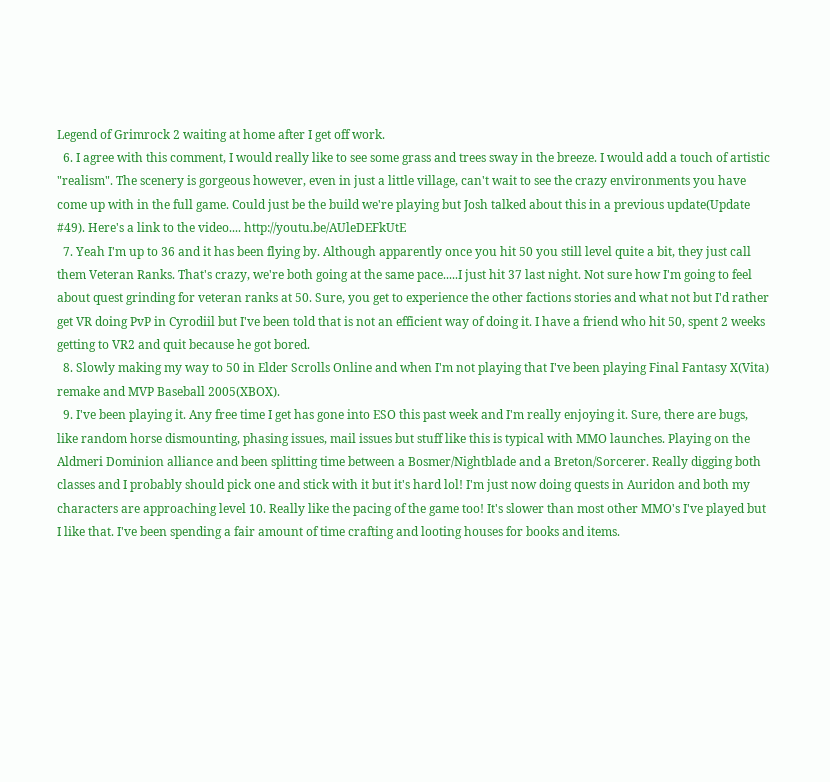Legend of Grimrock 2 waiting at home after I get off work.
  6. I agree with this comment, I would really like to see some grass and trees sway in the breeze. I would add a touch of artistic "realism". The scenery is gorgeous however, even in just a little village, can't wait to see the crazy environments you have come up with in the full game. Could just be the build we're playing but Josh talked about this in a previous update(Update #49). Here's a link to the video.... http://youtu.be/AUleDEFkUtE
  7. Yeah I'm up to 36 and it has been flying by. Although apparently once you hit 50 you still level quite a bit, they just call them Veteran Ranks. That's crazy, we're both going at the same pace.....I just hit 37 last night. Not sure how I'm going to feel about quest grinding for veteran ranks at 50. Sure, you get to experience the other factions stories and what not but I'd rather get VR doing PvP in Cyrodiil but I've been told that is not an efficient way of doing it. I have a friend who hit 50, spent 2 weeks getting to VR2 and quit because he got bored.
  8. Slowly making my way to 50 in Elder Scrolls Online and when I'm not playing that I've been playing Final Fantasy X(Vita) remake and MVP Baseball 2005(XBOX).
  9. I've been playing it. Any free time I get has gone into ESO this past week and I'm really enjoying it. Sure, there are bugs, like random horse dismounting, phasing issues, mail issues but stuff like this is typical with MMO launches. Playing on the Aldmeri Dominion alliance and been splitting time between a Bosmer/Nightblade and a Breton/Sorcerer. Really digging both classes and I probably should pick one and stick with it but it's hard lol! I'm just now doing quests in Auridon and both my characters are approaching level 10. Really like the pacing of the game too! It's slower than most other MMO's I've played but I like that. I've been spending a fair amount of time crafting and looting houses for books and items.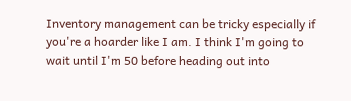Inventory management can be tricky especially if you're a hoarder like I am. I think I'm going to wait until I'm 50 before heading out into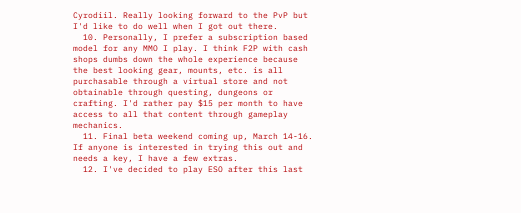Cyrodiil. Really looking forward to the PvP but I'd like to do well when I got out there.
  10. Personally, I prefer a subscription based model for any MMO I play. I think F2P with cash shops dumbs down the whole experience because the best looking gear, mounts, etc. is all purchasable through a virtual store and not obtainable through questing, dungeons or crafting. I'd rather pay $15 per month to have access to all that content through gameplay mechanics.
  11. Final beta weekend coming up, March 14-16. If anyone is interested in trying this out and needs a key, I have a few extras.
  12. I've decided to play ESO after this last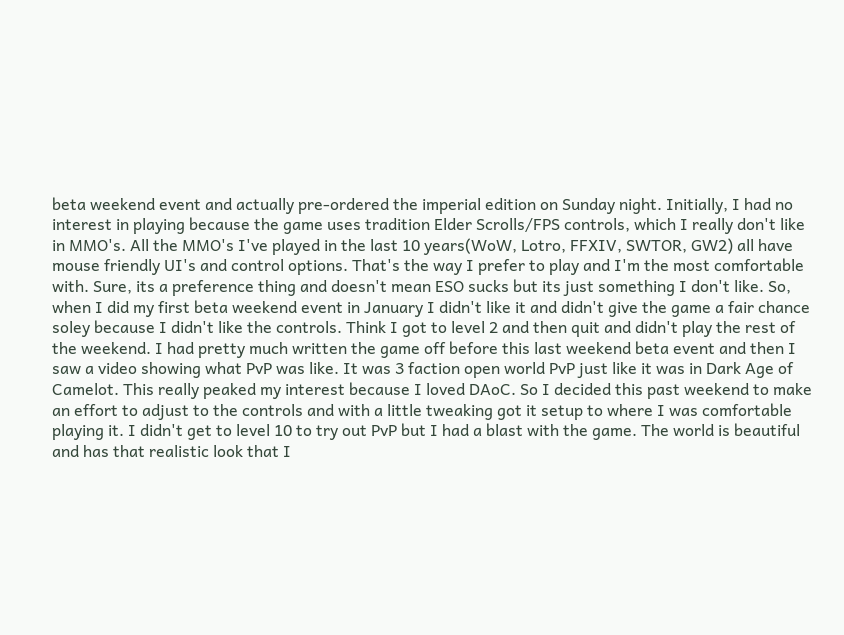beta weekend event and actually pre-ordered the imperial edition on Sunday night. Initially, I had no interest in playing because the game uses tradition Elder Scrolls/FPS controls, which I really don't like in MMO's. All the MMO's I've played in the last 10 years(WoW, Lotro, FFXIV, SWTOR, GW2) all have mouse friendly UI's and control options. That's the way I prefer to play and I'm the most comfortable with. Sure, its a preference thing and doesn't mean ESO sucks but its just something I don't like. So, when I did my first beta weekend event in January I didn't like it and didn't give the game a fair chance soley because I didn't like the controls. Think I got to level 2 and then quit and didn't play the rest of the weekend. I had pretty much written the game off before this last weekend beta event and then I saw a video showing what PvP was like. It was 3 faction open world PvP just like it was in Dark Age of Camelot. This really peaked my interest because I loved DAoC. So I decided this past weekend to make an effort to adjust to the controls and with a little tweaking got it setup to where I was comfortable playing it. I didn't get to level 10 to try out PvP but I had a blast with the game. The world is beautiful and has that realistic look that I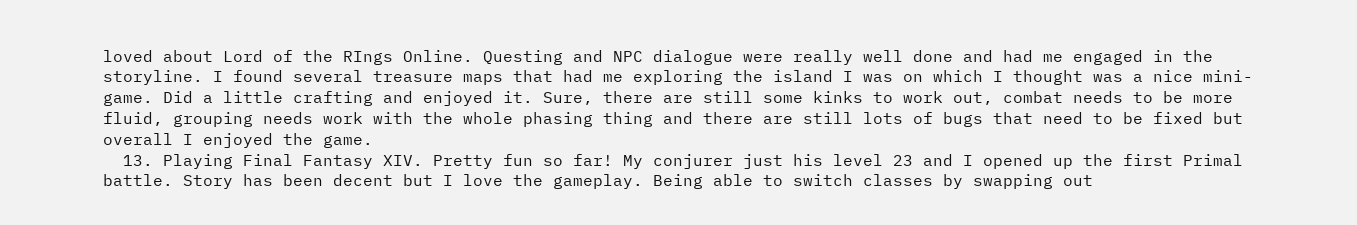loved about Lord of the RIngs Online. Questing and NPC dialogue were really well done and had me engaged in the storyline. I found several treasure maps that had me exploring the island I was on which I thought was a nice mini-game. Did a little crafting and enjoyed it. Sure, there are still some kinks to work out, combat needs to be more fluid, grouping needs work with the whole phasing thing and there are still lots of bugs that need to be fixed but overall I enjoyed the game.
  13. Playing Final Fantasy XIV. Pretty fun so far! My conjurer just his level 23 and I opened up the first Primal battle. Story has been decent but I love the gameplay. Being able to switch classes by swapping out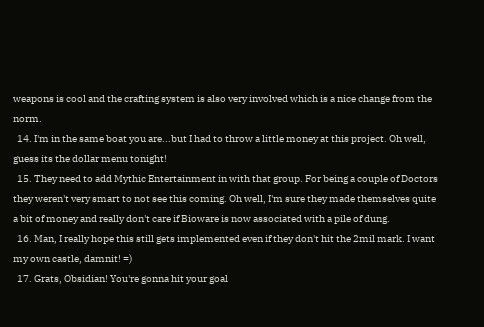weapons is cool and the crafting system is also very involved which is a nice change from the norm.
  14. I'm in the same boat you are...but I had to throw a little money at this project. Oh well, guess its the dollar menu tonight!
  15. They need to add Mythic Entertainment in with that group. For being a couple of Doctors they weren't very smart to not see this coming. Oh well, I'm sure they made themselves quite a bit of money and really don't care if Bioware is now associated with a pile of dung.
  16. Man, I really hope this still gets implemented even if they don't hit the 2mil mark. I want my own castle, damnit! =)
  17. Grats, Obsidian! You're gonna hit your goal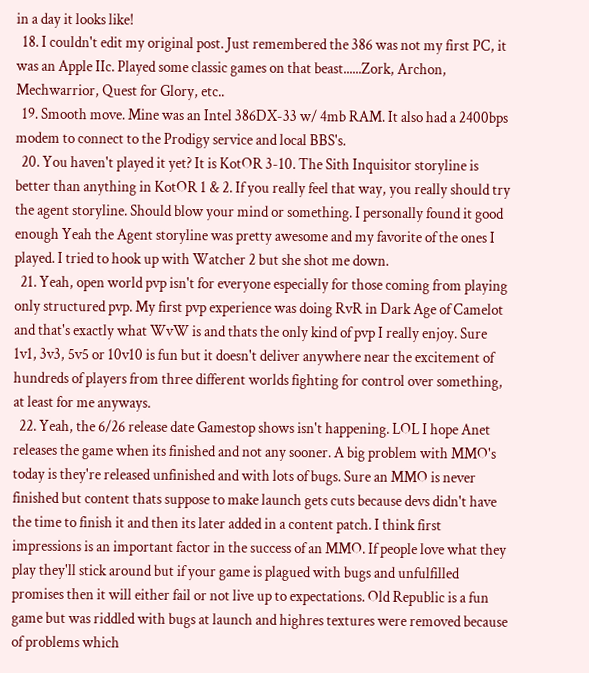in a day it looks like!
  18. I couldn't edit my original post. Just remembered the 386 was not my first PC, it was an Apple IIc. Played some classic games on that beast......Zork, Archon, Mechwarrior, Quest for Glory, etc..
  19. Smooth move. Mine was an Intel 386DX-33 w/ 4mb RAM. It also had a 2400bps modem to connect to the Prodigy service and local BBS's.
  20. You haven't played it yet? It is KotOR 3-10. The Sith Inquisitor storyline is better than anything in KotOR 1 & 2. If you really feel that way, you really should try the agent storyline. Should blow your mind or something. I personally found it good enough Yeah the Agent storyline was pretty awesome and my favorite of the ones I played. I tried to hook up with Watcher 2 but she shot me down.
  21. Yeah, open world pvp isn't for everyone especially for those coming from playing only structured pvp. My first pvp experience was doing RvR in Dark Age of Camelot and that's exactly what WvW is and thats the only kind of pvp I really enjoy. Sure 1v1, 3v3, 5v5 or 10v10 is fun but it doesn't deliver anywhere near the excitement of hundreds of players from three different worlds fighting for control over something, at least for me anyways.
  22. Yeah, the 6/26 release date Gamestop shows isn't happening. LOL I hope Anet releases the game when its finished and not any sooner. A big problem with MMO's today is they're released unfinished and with lots of bugs. Sure an MMO is never finished but content thats suppose to make launch gets cuts because devs didn't have the time to finish it and then its later added in a content patch. I think first impressions is an important factor in the success of an MMO. If people love what they play they'll stick around but if your game is plagued with bugs and unfulfilled promises then it will either fail or not live up to expectations. Old Republic is a fun game but was riddled with bugs at launch and highres textures were removed because of problems which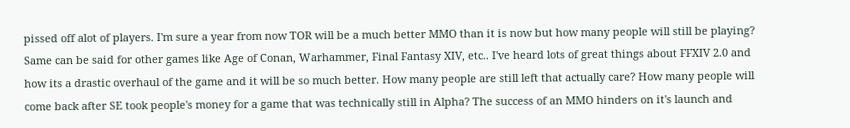pissed off alot of players. I'm sure a year from now TOR will be a much better MMO than it is now but how many people will still be playing? Same can be said for other games like Age of Conan, Warhammer, Final Fantasy XIV, etc.. I've heard lots of great things about FFXIV 2.0 and how its a drastic overhaul of the game and it will be so much better. How many people are still left that actually care? How many people will come back after SE took people's money for a game that was technically still in Alpha? The success of an MMO hinders on it's launch and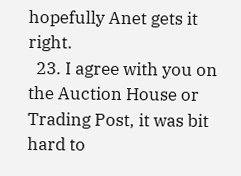hopefully Anet gets it right.
  23. I agree with you on the Auction House or Trading Post, it was bit hard to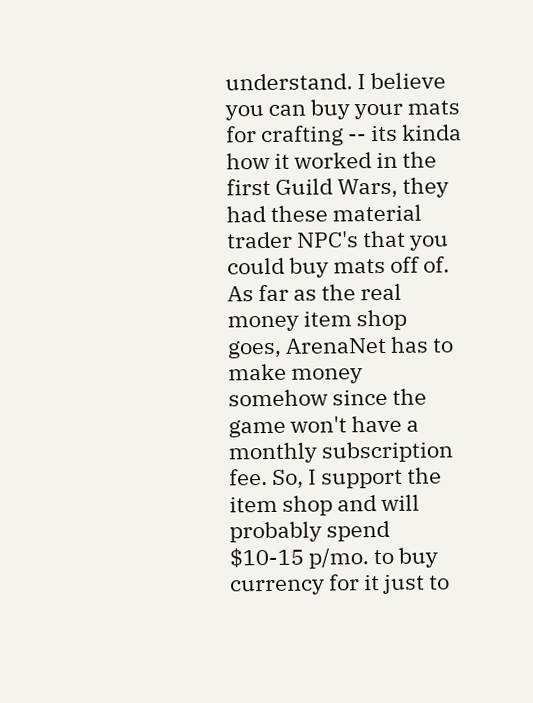understand. I believe you can buy your mats for crafting -- its kinda how it worked in the first Guild Wars, they had these material trader NPC's that you could buy mats off of. As far as the real money item shop goes, ArenaNet has to make money somehow since the game won't have a monthly subscription fee. So, I support the item shop and will probably spend $10-15 p/mo. to buy currency for it just to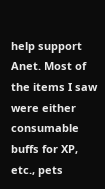help support Anet. Most of the items I saw were either consumable buffs for XP, etc., pets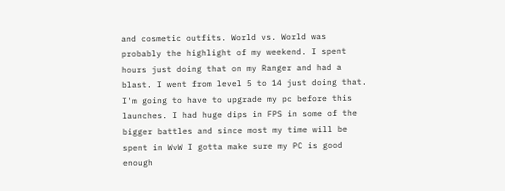and cosmetic outfits. World vs. World was probably the highlight of my weekend. I spent hours just doing that on my Ranger and had a blast. I went from level 5 to 14 just doing that. I'm going to have to upgrade my pc before this launches. I had huge dips in FPS in some of the bigger battles and since most my time will be spent in WvW I gotta make sure my PC is good enough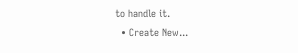to handle it.
  • Create New...